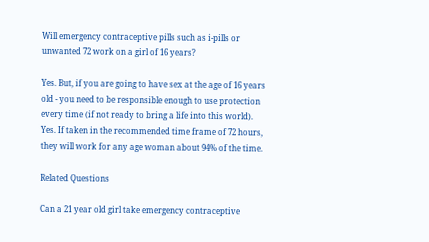Will emergency contraceptive pills such as i-pills or unwanted 72 work on a girl of 16 years?

Yes. But, if you are going to have sex at the age of 16 years old - you need to be responsible enough to use protection every time (if not ready to bring a life into this world).
Yes. If taken in the recommended time frame of 72 hours, they will work for any age woman about 94% of the time.

Related Questions

Can a 21 year old girl take emergency contraceptive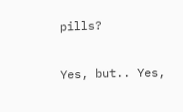pills?

Yes, but.. Yes,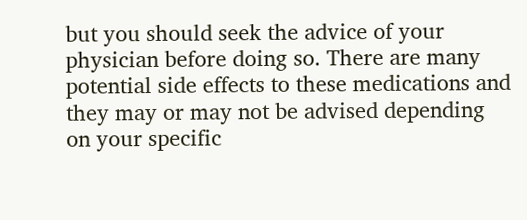but you should seek the advice of your physician before doing so. There are many potential side effects to these medications and they may or may not be advised depending on your specific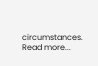circumstances. Read more...